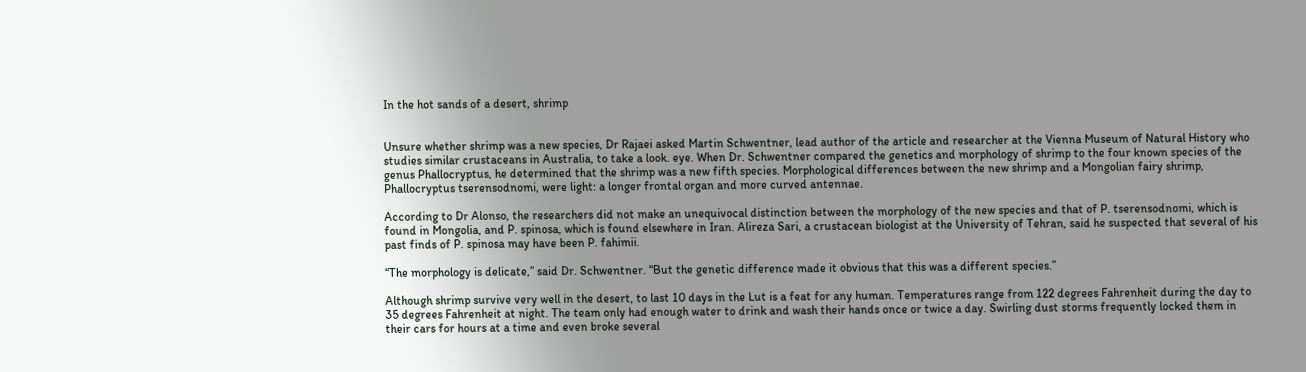In the hot sands of a desert, shrimp


Unsure whether shrimp was a new species, Dr Rajaei asked Martin Schwentner, lead author of the article and researcher at the Vienna Museum of Natural History who studies similar crustaceans in Australia, to take a look. eye. When Dr. Schwentner compared the genetics and morphology of shrimp to the four known species of the genus Phallocryptus, he determined that the shrimp was a new fifth species. Morphological differences between the new shrimp and a Mongolian fairy shrimp, Phallocryptus tserensodnomi, were light: a longer frontal organ and more curved antennae.

According to Dr Alonso, the researchers did not make an unequivocal distinction between the morphology of the new species and that of P. tserensodnomi, which is found in Mongolia, and P. spinosa, which is found elsewhere in Iran. Alireza Sari, a crustacean biologist at the University of Tehran, said he suspected that several of his past finds of P. spinosa may have been P. fahimii.

“The morphology is delicate,” said Dr. Schwentner. “But the genetic difference made it obvious that this was a different species.”

Although shrimp survive very well in the desert, to last 10 days in the Lut is a feat for any human. Temperatures range from 122 degrees Fahrenheit during the day to 35 degrees Fahrenheit at night. The team only had enough water to drink and wash their hands once or twice a day. Swirling dust storms frequently locked them in their cars for hours at a time and even broke several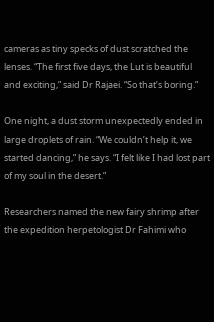cameras as tiny specks of dust scratched the lenses. “The first five days, the Lut is beautiful and exciting,” said Dr Rajaei. “So that’s boring.”

One night, a dust storm unexpectedly ended in large droplets of rain. “We couldn’t help it, we started dancing,” he says. “I felt like I had lost part of my soul in the desert.”

Researchers named the new fairy shrimp after the expedition herpetologist Dr Fahimi who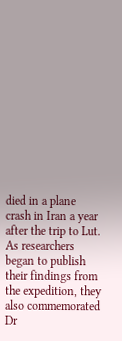died in a plane crash in Iran a year after the trip to Lut. As researchers began to publish their findings from the expedition, they also commemorated Dr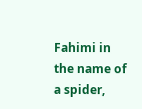Fahimi in the name of a spider,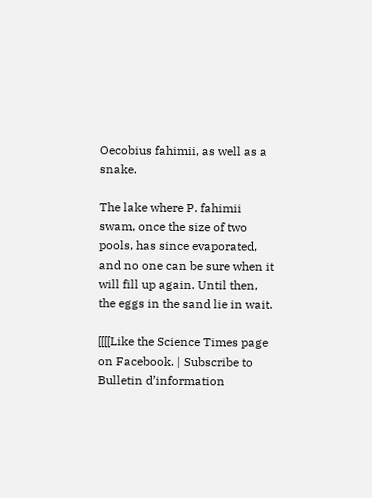Oecobius fahimii, as well as a snake.

The lake where P. fahimii swam, once the size of two pools, has since evaporated, and no one can be sure when it will fill up again. Until then, the eggs in the sand lie in wait.

[[[[Like the Science Times page on Facebook. | Subscribe to Bulletin d’information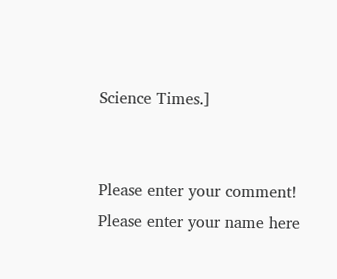Science Times.]


Please enter your comment!
Please enter your name here